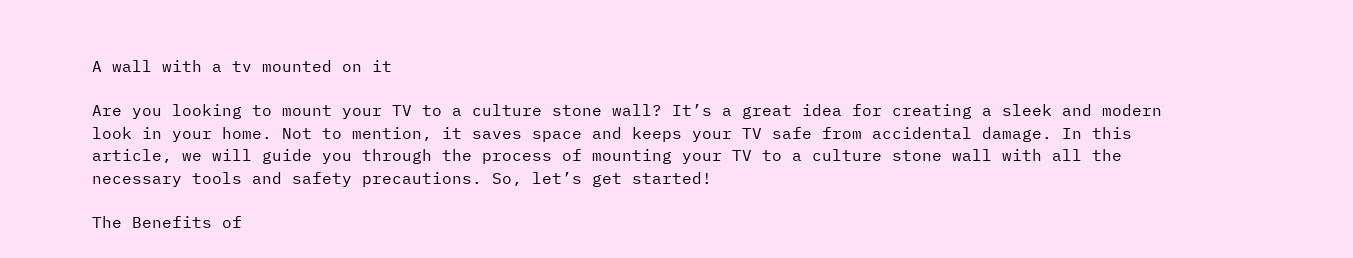A wall with a tv mounted on it

Are you looking to mount your TV to a culture stone wall? It’s a great idea for creating a sleek and modern look in your home. Not to mention, it saves space and keeps your TV safe from accidental damage. In this article, we will guide you through the process of mounting your TV to a culture stone wall with all the necessary tools and safety precautions. So, let’s get started!

The Benefits of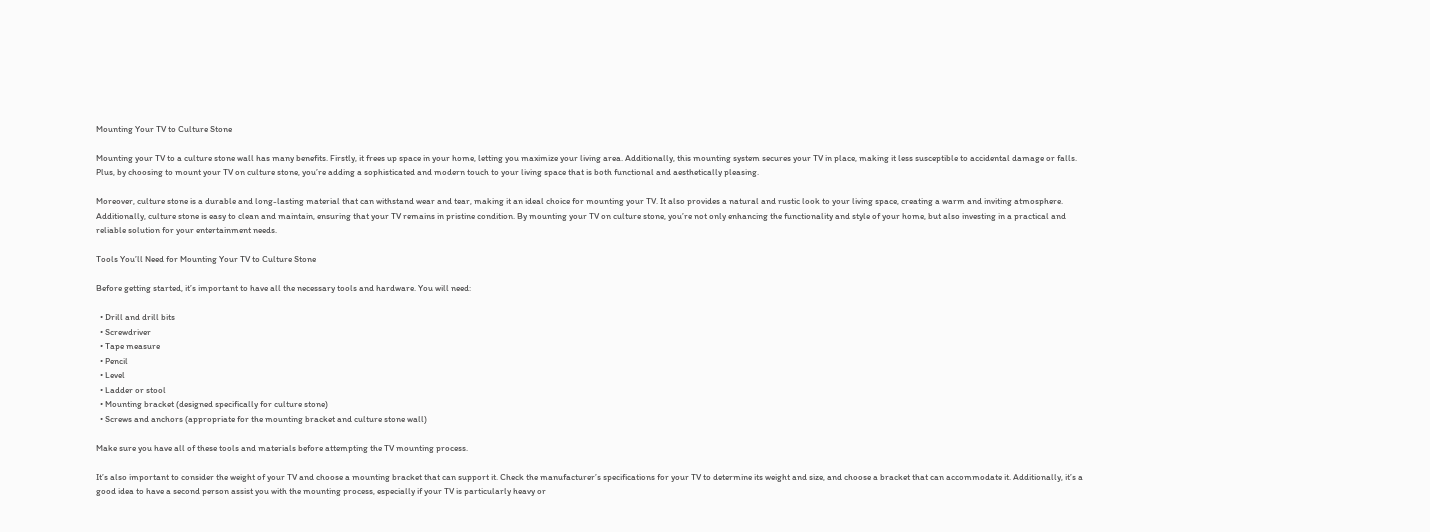Mounting Your TV to Culture Stone

Mounting your TV to a culture stone wall has many benefits. Firstly, it frees up space in your home, letting you maximize your living area. Additionally, this mounting system secures your TV in place, making it less susceptible to accidental damage or falls. Plus, by choosing to mount your TV on culture stone, you’re adding a sophisticated and modern touch to your living space that is both functional and aesthetically pleasing.

Moreover, culture stone is a durable and long-lasting material that can withstand wear and tear, making it an ideal choice for mounting your TV. It also provides a natural and rustic look to your living space, creating a warm and inviting atmosphere. Additionally, culture stone is easy to clean and maintain, ensuring that your TV remains in pristine condition. By mounting your TV on culture stone, you’re not only enhancing the functionality and style of your home, but also investing in a practical and reliable solution for your entertainment needs.

Tools You’ll Need for Mounting Your TV to Culture Stone

Before getting started, it’s important to have all the necessary tools and hardware. You will need:

  • Drill and drill bits
  • Screwdriver
  • Tape measure
  • Pencil
  • Level
  • Ladder or stool
  • Mounting bracket (designed specifically for culture stone)
  • Screws and anchors (appropriate for the mounting bracket and culture stone wall)

Make sure you have all of these tools and materials before attempting the TV mounting process.

It’s also important to consider the weight of your TV and choose a mounting bracket that can support it. Check the manufacturer’s specifications for your TV to determine its weight and size, and choose a bracket that can accommodate it. Additionally, it’s a good idea to have a second person assist you with the mounting process, especially if your TV is particularly heavy or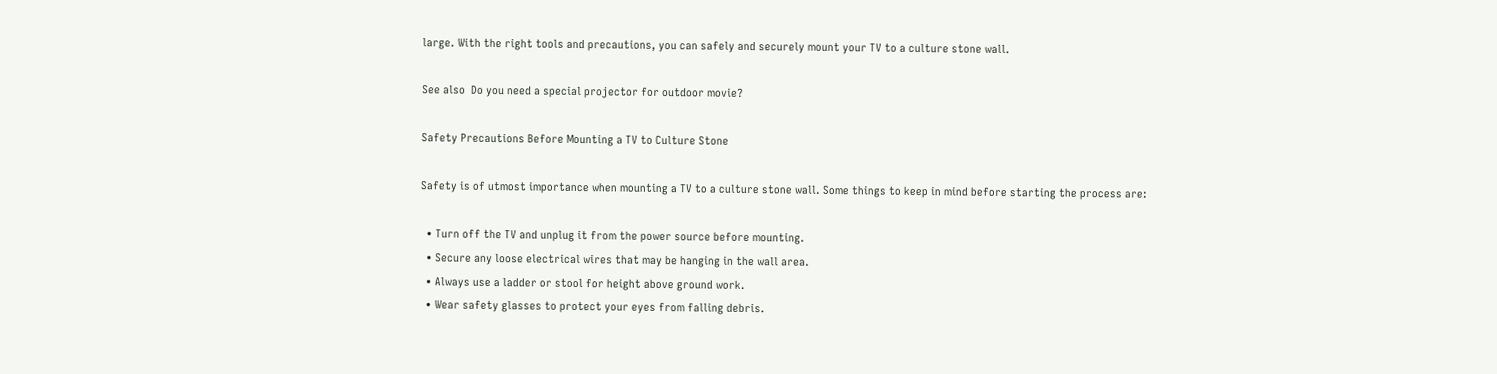large. With the right tools and precautions, you can safely and securely mount your TV to a culture stone wall.

See also  Do you need a special projector for outdoor movie?

Safety Precautions Before Mounting a TV to Culture Stone

Safety is of utmost importance when mounting a TV to a culture stone wall. Some things to keep in mind before starting the process are:

  • Turn off the TV and unplug it from the power source before mounting.
  • Secure any loose electrical wires that may be hanging in the wall area.
  • Always use a ladder or stool for height above ground work.
  • Wear safety glasses to protect your eyes from falling debris.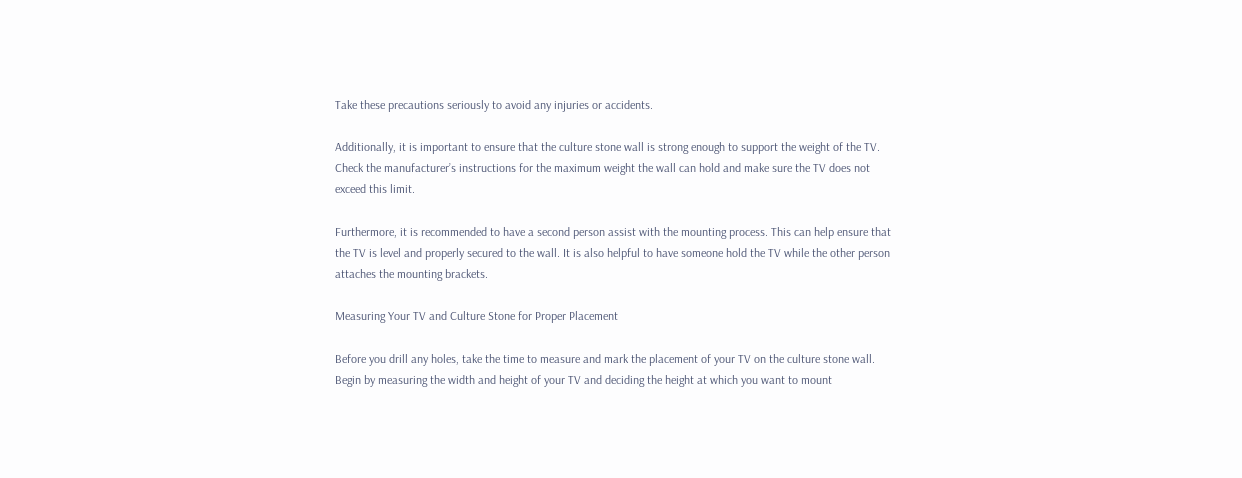Take these precautions seriously to avoid any injuries or accidents.

Additionally, it is important to ensure that the culture stone wall is strong enough to support the weight of the TV. Check the manufacturer’s instructions for the maximum weight the wall can hold and make sure the TV does not exceed this limit.

Furthermore, it is recommended to have a second person assist with the mounting process. This can help ensure that the TV is level and properly secured to the wall. It is also helpful to have someone hold the TV while the other person attaches the mounting brackets.

Measuring Your TV and Culture Stone for Proper Placement

Before you drill any holes, take the time to measure and mark the placement of your TV on the culture stone wall. Begin by measuring the width and height of your TV and deciding the height at which you want to mount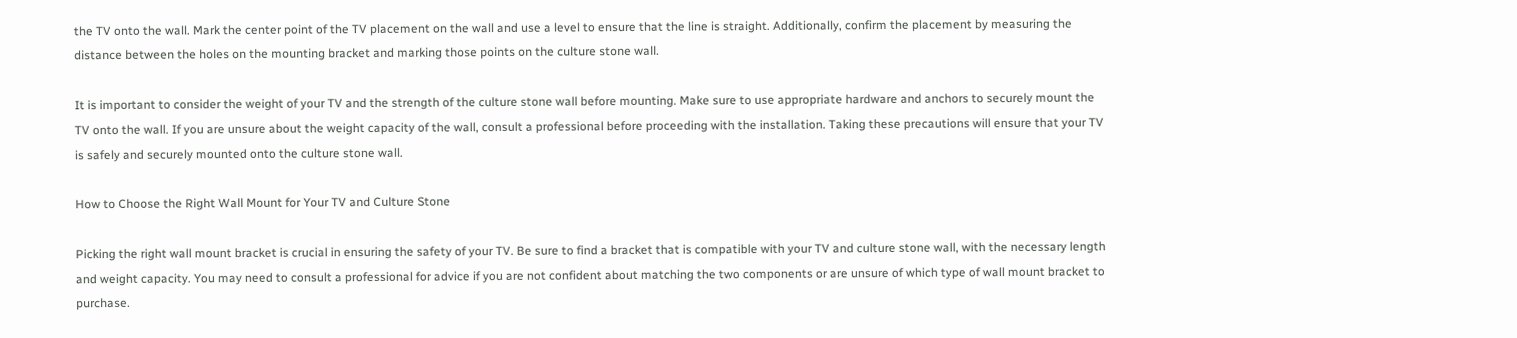the TV onto the wall. Mark the center point of the TV placement on the wall and use a level to ensure that the line is straight. Additionally, confirm the placement by measuring the distance between the holes on the mounting bracket and marking those points on the culture stone wall.

It is important to consider the weight of your TV and the strength of the culture stone wall before mounting. Make sure to use appropriate hardware and anchors to securely mount the TV onto the wall. If you are unsure about the weight capacity of the wall, consult a professional before proceeding with the installation. Taking these precautions will ensure that your TV is safely and securely mounted onto the culture stone wall.

How to Choose the Right Wall Mount for Your TV and Culture Stone

Picking the right wall mount bracket is crucial in ensuring the safety of your TV. Be sure to find a bracket that is compatible with your TV and culture stone wall, with the necessary length and weight capacity. You may need to consult a professional for advice if you are not confident about matching the two components or are unsure of which type of wall mount bracket to purchase.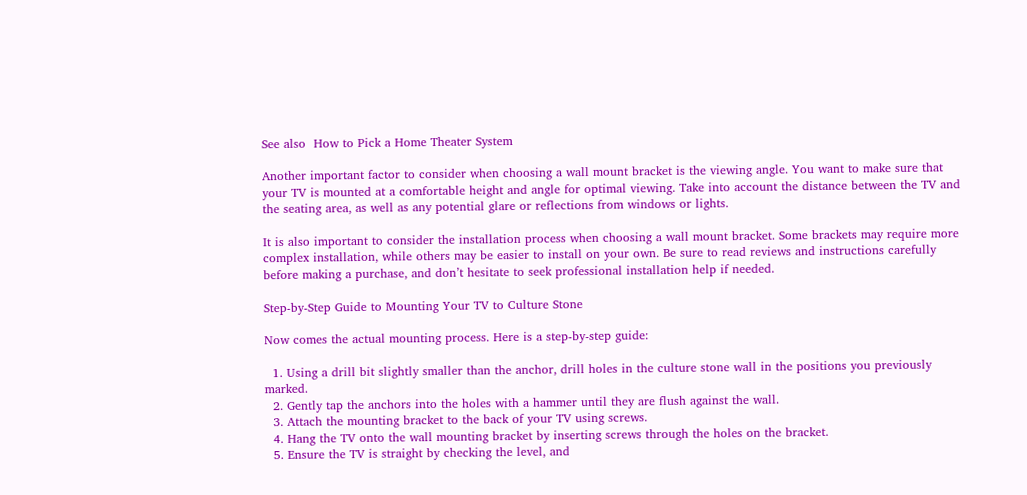See also  How to Pick a Home Theater System

Another important factor to consider when choosing a wall mount bracket is the viewing angle. You want to make sure that your TV is mounted at a comfortable height and angle for optimal viewing. Take into account the distance between the TV and the seating area, as well as any potential glare or reflections from windows or lights.

It is also important to consider the installation process when choosing a wall mount bracket. Some brackets may require more complex installation, while others may be easier to install on your own. Be sure to read reviews and instructions carefully before making a purchase, and don’t hesitate to seek professional installation help if needed.

Step-by-Step Guide to Mounting Your TV to Culture Stone

Now comes the actual mounting process. Here is a step-by-step guide:

  1. Using a drill bit slightly smaller than the anchor, drill holes in the culture stone wall in the positions you previously marked.
  2. Gently tap the anchors into the holes with a hammer until they are flush against the wall.
  3. Attach the mounting bracket to the back of your TV using screws.
  4. Hang the TV onto the wall mounting bracket by inserting screws through the holes on the bracket.
  5. Ensure the TV is straight by checking the level, and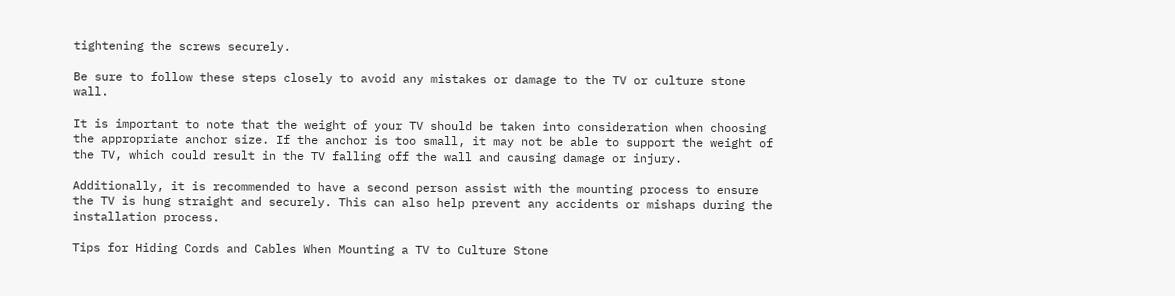tightening the screws securely.

Be sure to follow these steps closely to avoid any mistakes or damage to the TV or culture stone wall.

It is important to note that the weight of your TV should be taken into consideration when choosing the appropriate anchor size. If the anchor is too small, it may not be able to support the weight of the TV, which could result in the TV falling off the wall and causing damage or injury.

Additionally, it is recommended to have a second person assist with the mounting process to ensure the TV is hung straight and securely. This can also help prevent any accidents or mishaps during the installation process.

Tips for Hiding Cords and Cables When Mounting a TV to Culture Stone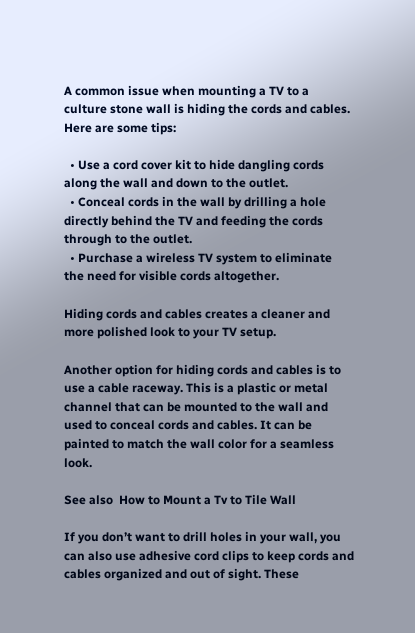A common issue when mounting a TV to a culture stone wall is hiding the cords and cables. Here are some tips:

  • Use a cord cover kit to hide dangling cords along the wall and down to the outlet.
  • Conceal cords in the wall by drilling a hole directly behind the TV and feeding the cords through to the outlet.
  • Purchase a wireless TV system to eliminate the need for visible cords altogether.

Hiding cords and cables creates a cleaner and more polished look to your TV setup.

Another option for hiding cords and cables is to use a cable raceway. This is a plastic or metal channel that can be mounted to the wall and used to conceal cords and cables. It can be painted to match the wall color for a seamless look.

See also  How to Mount a Tv to Tile Wall

If you don’t want to drill holes in your wall, you can also use adhesive cord clips to keep cords and cables organized and out of sight. These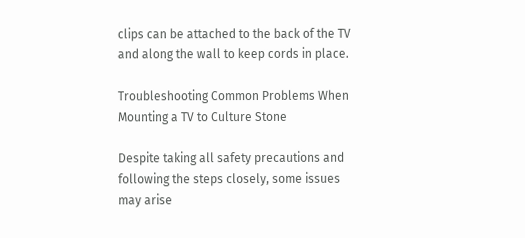clips can be attached to the back of the TV and along the wall to keep cords in place.

Troubleshooting Common Problems When Mounting a TV to Culture Stone

Despite taking all safety precautions and following the steps closely, some issues may arise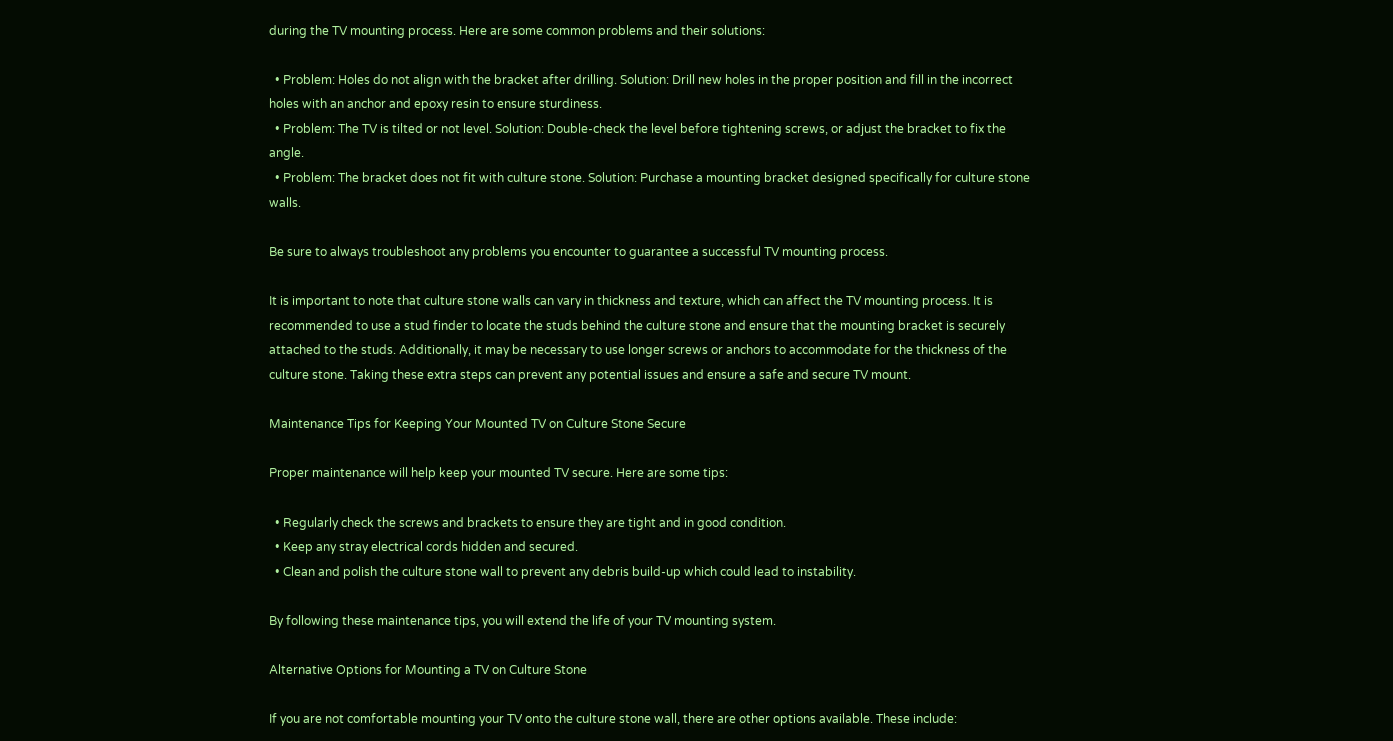during the TV mounting process. Here are some common problems and their solutions:

  • Problem: Holes do not align with the bracket after drilling. Solution: Drill new holes in the proper position and fill in the incorrect holes with an anchor and epoxy resin to ensure sturdiness.
  • Problem: The TV is tilted or not level. Solution: Double-check the level before tightening screws, or adjust the bracket to fix the angle.
  • Problem: The bracket does not fit with culture stone. Solution: Purchase a mounting bracket designed specifically for culture stone walls.

Be sure to always troubleshoot any problems you encounter to guarantee a successful TV mounting process.

It is important to note that culture stone walls can vary in thickness and texture, which can affect the TV mounting process. It is recommended to use a stud finder to locate the studs behind the culture stone and ensure that the mounting bracket is securely attached to the studs. Additionally, it may be necessary to use longer screws or anchors to accommodate for the thickness of the culture stone. Taking these extra steps can prevent any potential issues and ensure a safe and secure TV mount.

Maintenance Tips for Keeping Your Mounted TV on Culture Stone Secure

Proper maintenance will help keep your mounted TV secure. Here are some tips:

  • Regularly check the screws and brackets to ensure they are tight and in good condition.
  • Keep any stray electrical cords hidden and secured.
  • Clean and polish the culture stone wall to prevent any debris build-up which could lead to instability.

By following these maintenance tips, you will extend the life of your TV mounting system.

Alternative Options for Mounting a TV on Culture Stone

If you are not comfortable mounting your TV onto the culture stone wall, there are other options available. These include: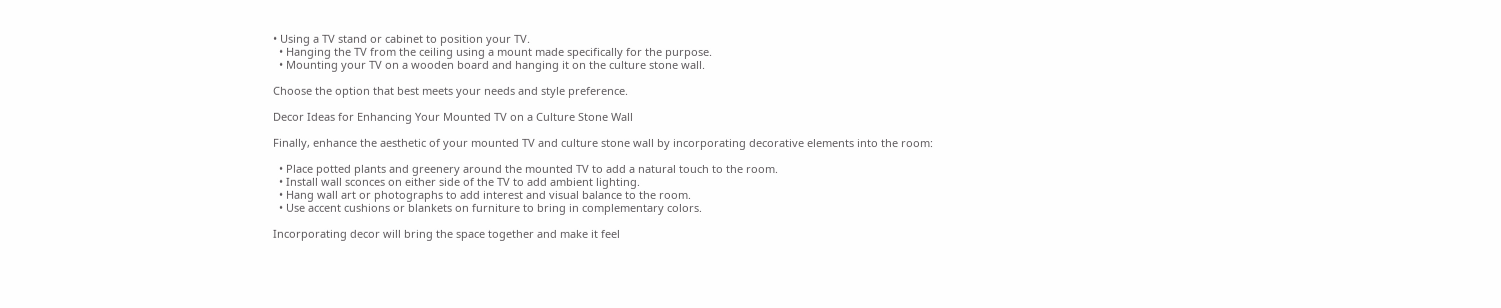• Using a TV stand or cabinet to position your TV.
  • Hanging the TV from the ceiling using a mount made specifically for the purpose.
  • Mounting your TV on a wooden board and hanging it on the culture stone wall.

Choose the option that best meets your needs and style preference.

Decor Ideas for Enhancing Your Mounted TV on a Culture Stone Wall

Finally, enhance the aesthetic of your mounted TV and culture stone wall by incorporating decorative elements into the room:

  • Place potted plants and greenery around the mounted TV to add a natural touch to the room.
  • Install wall sconces on either side of the TV to add ambient lighting.
  • Hang wall art or photographs to add interest and visual balance to the room.
  • Use accent cushions or blankets on furniture to bring in complementary colors.

Incorporating decor will bring the space together and make it feel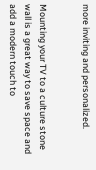more inviting and personalized.


Mounting your TV to a culture stone wall is a great way to save space and add a modern touch to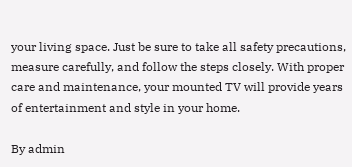your living space. Just be sure to take all safety precautions, measure carefully, and follow the steps closely. With proper care and maintenance, your mounted TV will provide years of entertainment and style in your home.

By admin